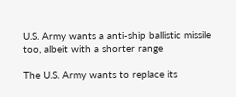U.S. Army wants a anti-ship ballistic missile too, albeit with a shorter range

The U.S. Army wants to replace its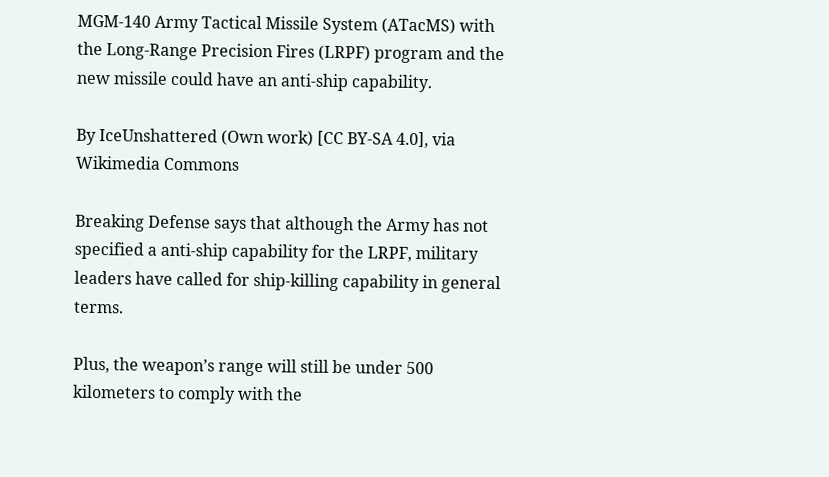MGM-140 Army Tactical Missile System (ATacMS) with the Long-Range Precision Fires (LRPF) program and the new missile could have an anti-ship capability.

By IceUnshattered (Own work) [CC BY-SA 4.0], via Wikimedia Commons

Breaking Defense says that although the Army has not specified a anti-ship capability for the LRPF, military leaders have called for ship-killing capability in general terms.

Plus, the weapon’s range will still be under 500 kilometers to comply with the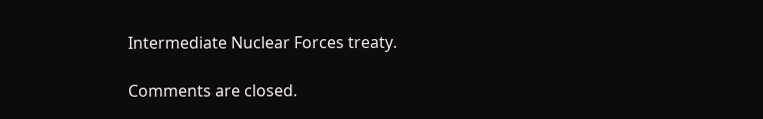Intermediate Nuclear Forces treaty.

Comments are closed.